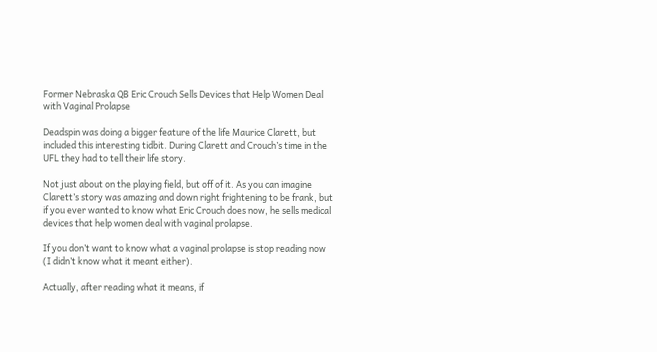Former Nebraska QB Eric Crouch Sells Devices that Help Women Deal with Vaginal Prolapse

Deadspin was doing a bigger feature of the life Maurice Clarett, but included this interesting tidbit. During Clarett and Crouch’s time in the UFL they had to tell their life story.

Not just about on the playing field, but off of it. As you can imagine Clarett’s story was amazing and down right frightening to be frank, but if you ever wanted to know what Eric Crouch does now, he sells medical devices that help women deal with vaginal prolapse.

If you don’t want to know what a vaginal prolapse is stop reading now (I didn’t know what it meant either).

Actually, after reading what it means, if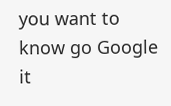you want to know go Google it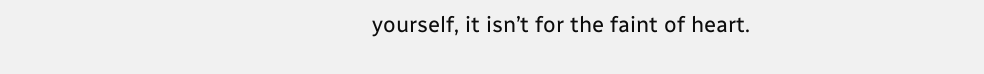yourself, it isn’t for the faint of heart.